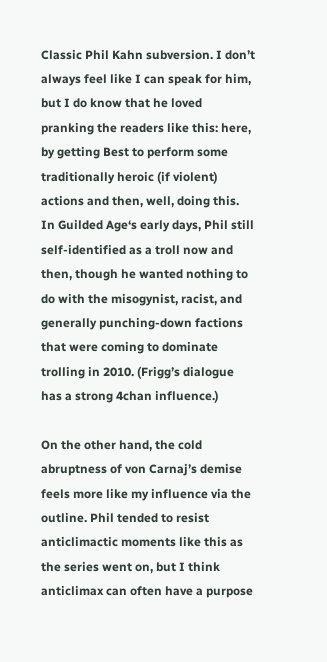Classic Phil Kahn subversion. I don’t always feel like I can speak for him, but I do know that he loved pranking the readers like this: here, by getting Best to perform some traditionally heroic (if violent) actions and then, well, doing this. In Guilded Age‘s early days, Phil still self-identified as a troll now and then, though he wanted nothing to do with the misogynist, racist, and generally punching-down factions that were coming to dominate trolling in 2010. (Frigg’s dialogue has a strong 4chan influence.)

On the other hand, the cold abruptness of von Carnaj’s demise feels more like my influence via the outline. Phil tended to resist anticlimactic moments like this as the series went on, but I think anticlimax can often have a purpose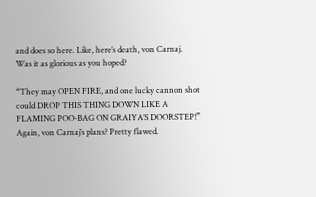and does so here. Like, here’s death, von Carnaj. Was it as glorious as you hoped?

“They may OPEN FIRE, and one lucky cannon shot could DROP THIS THING DOWN LIKE A FLAMING POO-BAG ON GRAIYA’S DOORSTEP!” Again, von Carnaj’s plans? Pretty flawed.